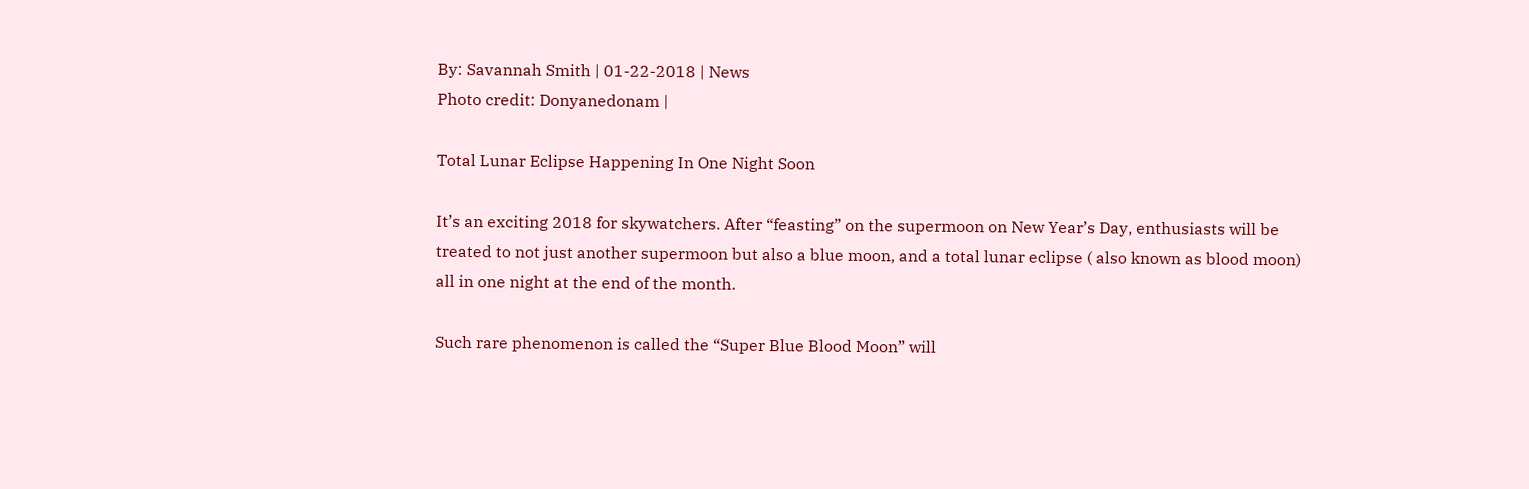By: Savannah Smith | 01-22-2018 | News
Photo credit: Donyanedonam |

Total Lunar Eclipse Happening In One Night Soon

It’s an exciting 2018 for skywatchers. After “feasting” on the supermoon on New Year’s Day, enthusiasts will be treated to not just another supermoon but also a blue moon, and a total lunar eclipse ( also known as blood moon) all in one night at the end of the month.

Such rare phenomenon is called the “Super Blue Blood Moon” will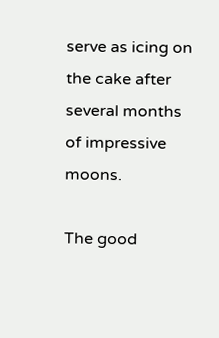serve as icing on the cake after several months of impressive moons.

The good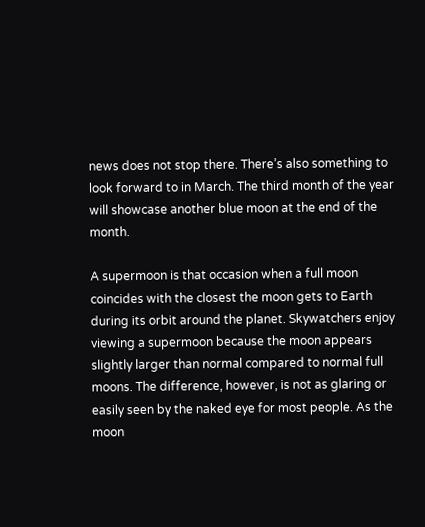news does not stop there. There’s also something to look forward to in March. The third month of the year will showcase another blue moon at the end of the month.

A supermoon is that occasion when a full moon coincides with the closest the moon gets to Earth during its orbit around the planet. Skywatchers enjoy viewing a supermoon because the moon appears slightly larger than normal compared to normal full moons. The difference, however, is not as glaring or easily seen by the naked eye for most people. As the moon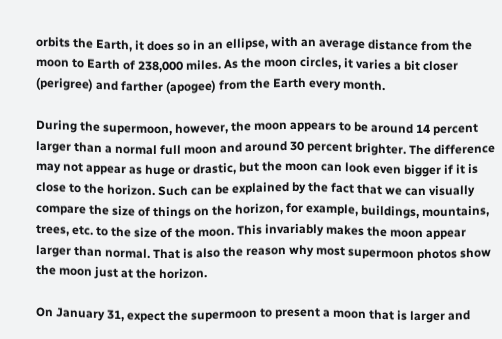orbits the Earth, it does so in an ellipse, with an average distance from the moon to Earth of 238,000 miles. As the moon circles, it varies a bit closer (perigree) and farther (apogee) from the Earth every month.

During the supermoon, however, the moon appears to be around 14 percent larger than a normal full moon and around 30 percent brighter. The difference may not appear as huge or drastic, but the moon can look even bigger if it is close to the horizon. Such can be explained by the fact that we can visually compare the size of things on the horizon, for example, buildings, mountains, trees, etc. to the size of the moon. This invariably makes the moon appear larger than normal. That is also the reason why most supermoon photos show the moon just at the horizon.

On January 31, expect the supermoon to present a moon that is larger and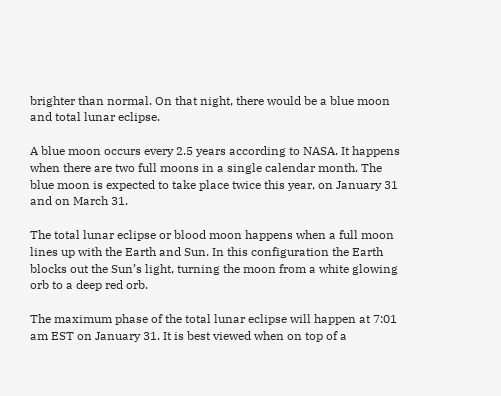brighter than normal. On that night, there would be a blue moon and total lunar eclipse.

A blue moon occurs every 2.5 years according to NASA. It happens when there are two full moons in a single calendar month. The blue moon is expected to take place twice this year, on January 31 and on March 31.

The total lunar eclipse or blood moon happens when a full moon lines up with the Earth and Sun. In this configuration the Earth blocks out the Sun’s light, turning the moon from a white glowing orb to a deep red orb.

The maximum phase of the total lunar eclipse will happen at 7:01 am EST on January 31. It is best viewed when on top of a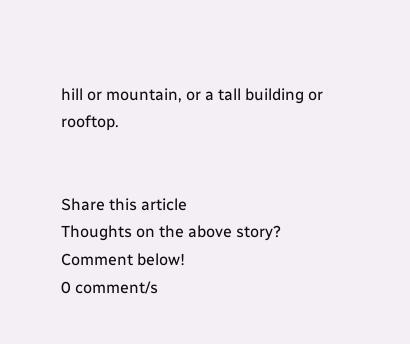hill or mountain, or a tall building or rooftop.


Share this article
Thoughts on the above story? Comment below!
0 comment/s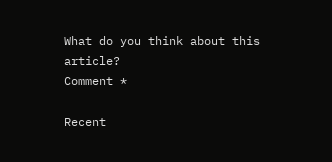What do you think about this article?
Comment *

Recent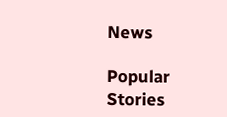News

Popular Stories